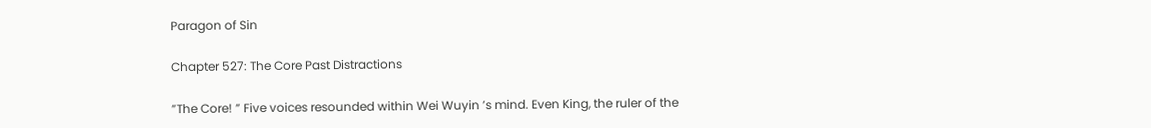Paragon of Sin

Chapter 527: The Core Past Distractions

”The Core! ” Five voices resounded within Wei Wuyin ’s mind. Even King, the ruler of the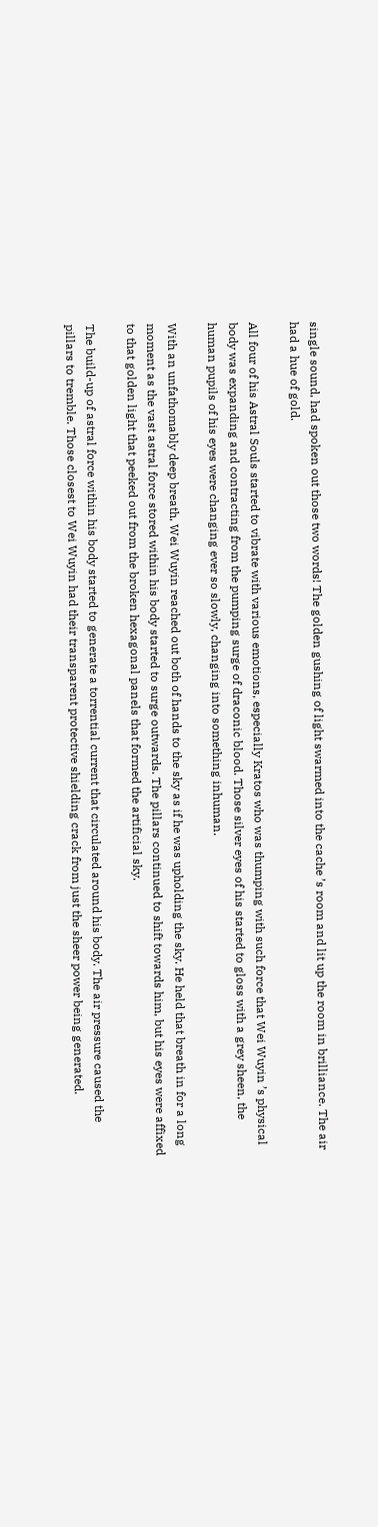single sound, had spoken out those two words! The golden gushing of light swarmed into the cache ’s room and lit up the room in brilliance. The air had a hue of gold.

All four of his Astral Souls started to vibrate with various emotions, especially Kratos who was thumping with such force that Wei Wuyin ’s physical body was expanding and contracting from the pumping surge of draconic blood. Those silver eyes of his started to gloss with a grey sheen, the human pupils of his eyes were changing ever so slowly, changing into something inhuman.

With an unfathomably deep breath, Wei Wuyin reached out both of hands to the sky as if he was upholding the sky. He held that breath in for a long moment as the vast astral force stored within his body started to surge outwards. The pillars continued to shift towards him, but his eyes were affixed to that golden light that peeked out from the broken hexagonal panels that formed the artificial sky.

The build-up of astral force within his body started to generate a torrential current that circulated around his body. The air pressure caused the pillars to tremble. Those closest to Wei Wuyin had their transparent protective shielding crack from just the sheer power being generated.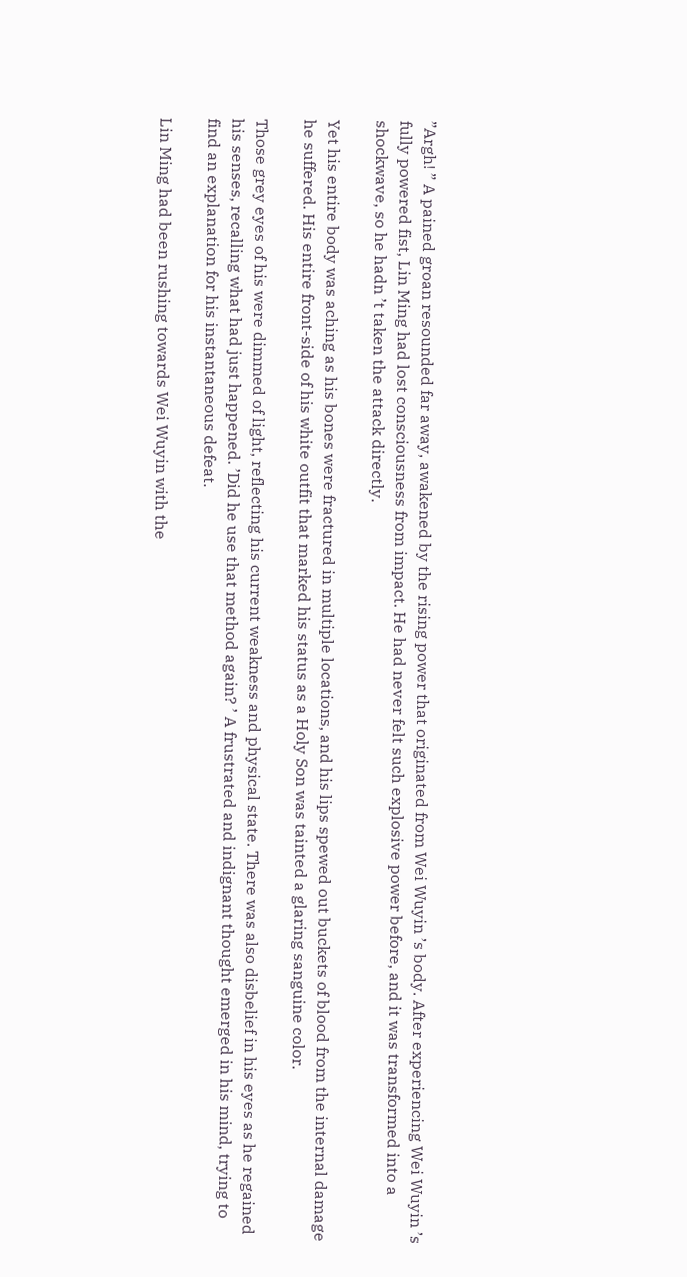”Argh! ” A pained groan resounded far away, awakened by the rising power that originated from Wei Wuyin ’s body. After experiencing Wei Wuyin ’s fully powered fist, Lin Ming had lost consciousness from impact. He had never felt such explosive power before, and it was transformed into a shockwave, so he hadn ’t taken the attack directly.

Yet his entire body was aching as his bones were fractured in multiple locations, and his lips spewed out buckets of blood from the internal damage he suffered. His entire front-side of his white outfit that marked his status as a Holy Son was tainted a glaring sanguine color.

Those grey eyes of his were dimmed of light, reflecting his current weakness and physical state. There was also disbelief in his eyes as he regained his senses, recalling what had just happened. ’Did he use that method again? ’ A frustrated and indignant thought emerged in his mind, trying to find an explanation for his instantaneous defeat.

Lin Ming had been rushing towards Wei Wuyin with the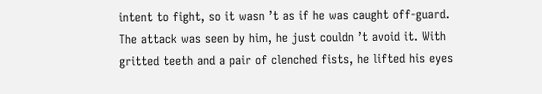intent to fight, so it wasn ’t as if he was caught off-guard. The attack was seen by him, he just couldn ’t avoid it. With gritted teeth and a pair of clenched fists, he lifted his eyes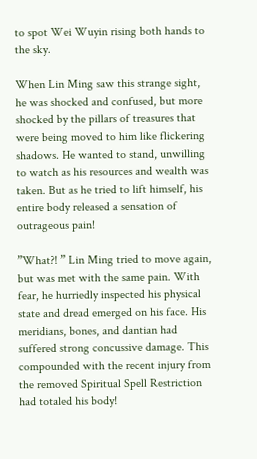to spot Wei Wuyin rising both hands to the sky.

When Lin Ming saw this strange sight, he was shocked and confused, but more shocked by the pillars of treasures that were being moved to him like flickering shadows. He wanted to stand, unwilling to watch as his resources and wealth was taken. But as he tried to lift himself, his entire body released a sensation of outrageous pain!

”What?! ” Lin Ming tried to move again, but was met with the same pain. With fear, he hurriedly inspected his physical state and dread emerged on his face. His meridians, bones, and dantian had suffered strong concussive damage. This compounded with the recent injury from the removed Spiritual Spell Restriction had totaled his body!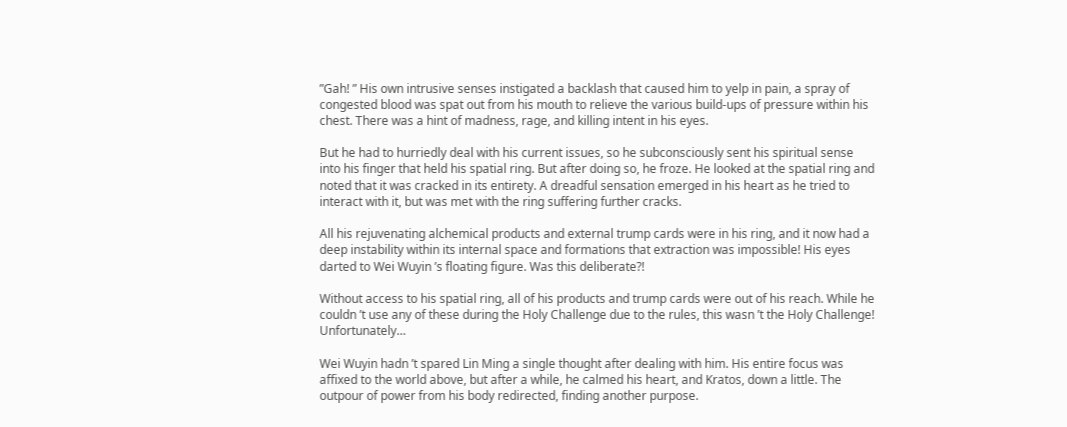”Gah! ” His own intrusive senses instigated a backlash that caused him to yelp in pain, a spray of congested blood was spat out from his mouth to relieve the various build-ups of pressure within his chest. There was a hint of madness, rage, and killing intent in his eyes.

But he had to hurriedly deal with his current issues, so he subconsciously sent his spiritual sense into his finger that held his spatial ring. But after doing so, he froze. He looked at the spatial ring and noted that it was cracked in its entirety. A dreadful sensation emerged in his heart as he tried to interact with it, but was met with the ring suffering further cracks.

All his rejuvenating alchemical products and external trump cards were in his ring, and it now had a deep instability within its internal space and formations that extraction was impossible! His eyes darted to Wei Wuyin ’s floating figure. Was this deliberate?!

Without access to his spatial ring, all of his products and trump cards were out of his reach. While he couldn ’t use any of these during the Holy Challenge due to the rules, this wasn ’t the Holy Challenge! Unfortunately…

Wei Wuyin hadn ’t spared Lin Ming a single thought after dealing with him. His entire focus was affixed to the world above, but after a while, he calmed his heart, and Kratos, down a little. The outpour of power from his body redirected, finding another purpose.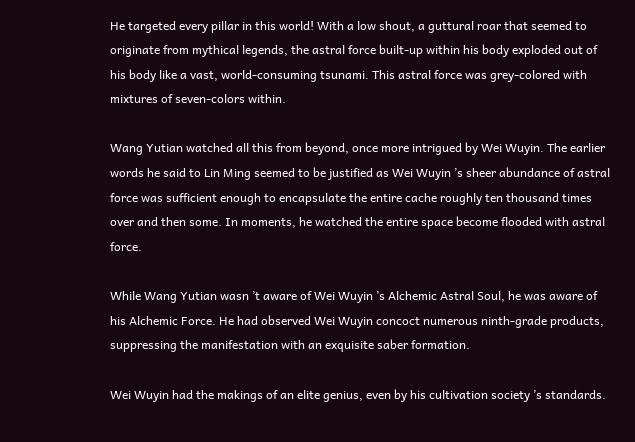He targeted every pillar in this world! With a low shout, a guttural roar that seemed to originate from mythical legends, the astral force built-up within his body exploded out of his body like a vast, world-consuming tsunami. This astral force was grey-colored with mixtures of seven-colors within.

Wang Yutian watched all this from beyond, once more intrigued by Wei Wuyin. The earlier words he said to Lin Ming seemed to be justified as Wei Wuyin ’s sheer abundance of astral force was sufficient enough to encapsulate the entire cache roughly ten thousand times over and then some. In moments, he watched the entire space become flooded with astral force.

While Wang Yutian wasn ’t aware of Wei Wuyin ’s Alchemic Astral Soul, he was aware of his Alchemic Force. He had observed Wei Wuyin concoct numerous ninth-grade products, suppressing the manifestation with an exquisite saber formation.

Wei Wuyin had the makings of an elite genius, even by his cultivation society ’s standards.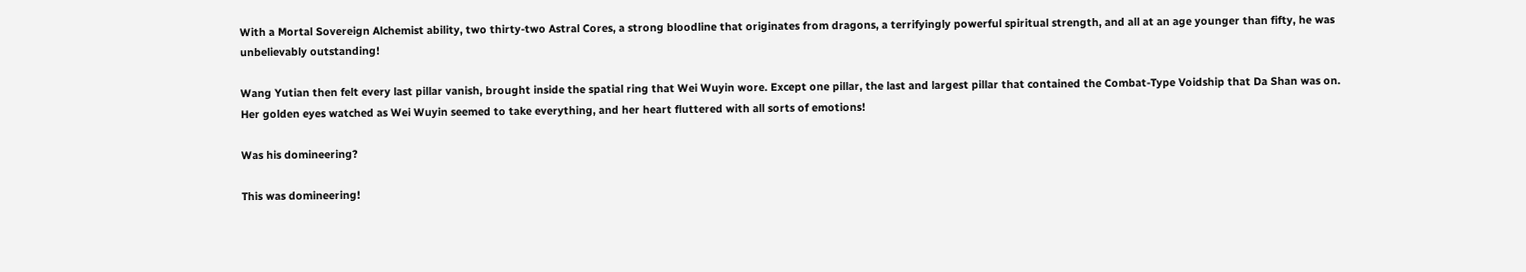With a Mortal Sovereign Alchemist ability, two thirty-two Astral Cores, a strong bloodline that originates from dragons, a terrifyingly powerful spiritual strength, and all at an age younger than fifty, he was unbelievably outstanding!

Wang Yutian then felt every last pillar vanish, brought inside the spatial ring that Wei Wuyin wore. Except one pillar, the last and largest pillar that contained the Combat-Type Voidship that Da Shan was on. Her golden eyes watched as Wei Wuyin seemed to take everything, and her heart fluttered with all sorts of emotions!

Was his domineering?

This was domineering!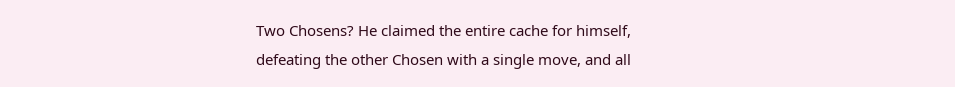Two Chosens? He claimed the entire cache for himself, defeating the other Chosen with a single move, and all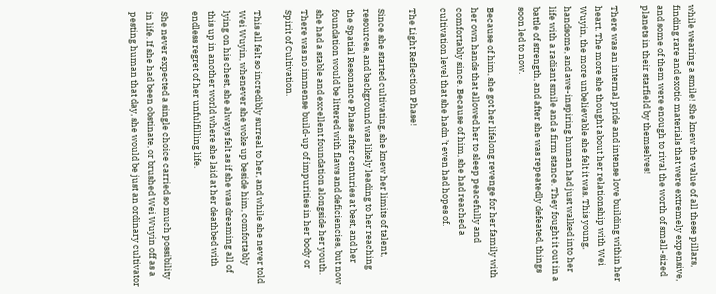while wearing a smile! She knew the value of all these pillars, finding rare and exotic materials that were extremely expensive, and some of them were enough to rival the worth of small-sized planets in their starfield by themselves!

There was an internal pride and intense love building within her heart. The more she thought about her relationship with Wei Wuyin, the more unbelievable she felt it was. This young, handsome, and awe-inspiring human had just walked into her life with a radiant smile and a firm stance. They fought it out in a battle of strength, and after she was repeatedly defeated, things soon led to now.

Because of him, she got her lifelong revenge for her family with her own hands that allowed her to sleep peacefully and comfortably since. Because of him, she had reached a cultivation level that she hadn ’t even had hopes of.

The Light Reflection Phase!

Since she started cultivating, she knew her limits of talent, resources, and background was likely leading to her reaching the Spatial Resonance Phase after centuries at best, and her foundation would be littered with flaws and deficiencies, but now she had a stable and excellent foundation alongside her youth. There was no immense build-up of impurities in her body or Spirit of Cultivation.

This all felt so incredibly surreal to her, and while she never told Wei Wuyin, whenever she woke up beside him, comfortably lying on his chest, she always felt as if she was dreaming all of this up in another world where she laid at her deathbed with endless regret of her unfulfilling life.

She never expected a single choice carried so much possibility in life. If she had been obstinate, or brushed Wei Wuyin off as a pesting human that day, she would be just an ordinary cultivator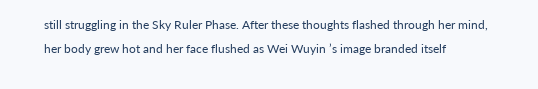still struggling in the Sky Ruler Phase. After these thoughts flashed through her mind, her body grew hot and her face flushed as Wei Wuyin ’s image branded itself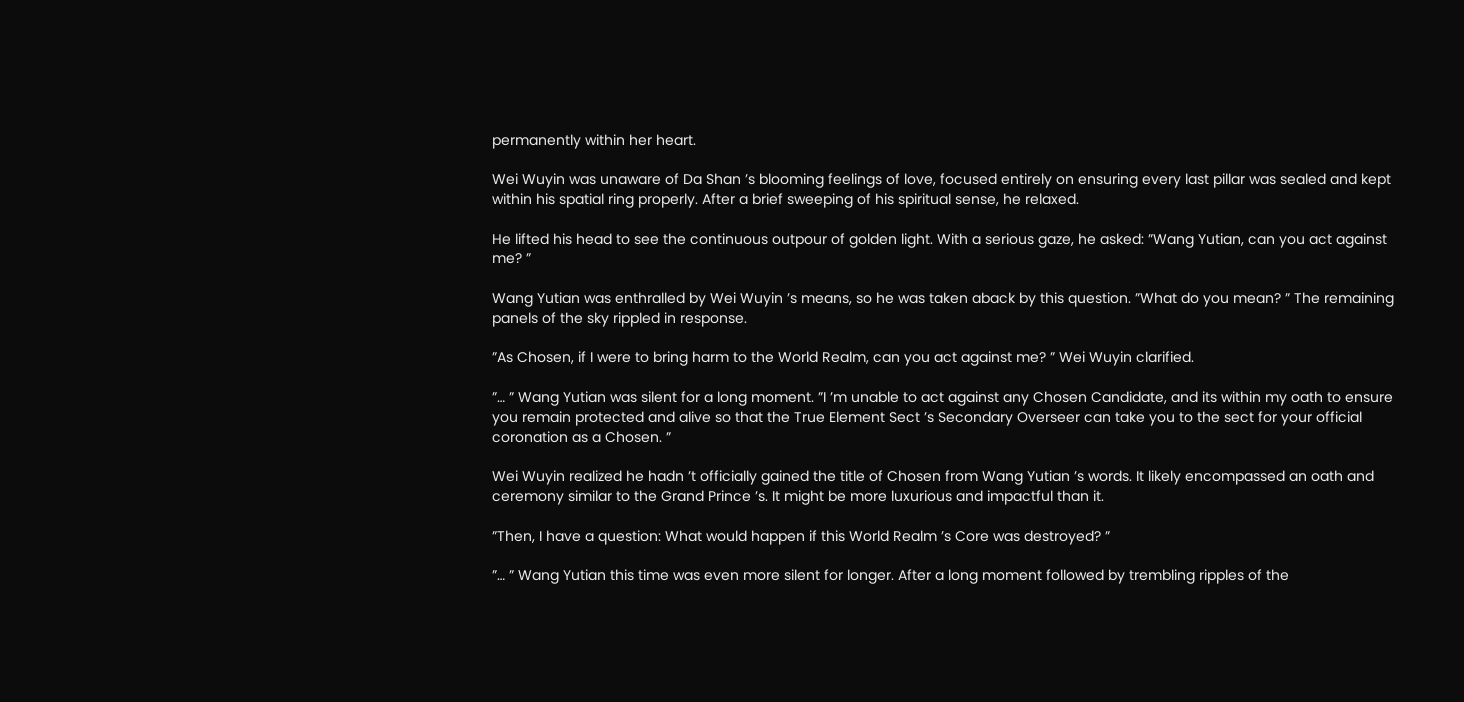permanently within her heart.

Wei Wuyin was unaware of Da Shan ’s blooming feelings of love, focused entirely on ensuring every last pillar was sealed and kept within his spatial ring properly. After a brief sweeping of his spiritual sense, he relaxed.

He lifted his head to see the continuous outpour of golden light. With a serious gaze, he asked: ”Wang Yutian, can you act against me? ”

Wang Yutian was enthralled by Wei Wuyin ’s means, so he was taken aback by this question. ”What do you mean? ” The remaining panels of the sky rippled in response.

”As Chosen, if I were to bring harm to the World Realm, can you act against me? ” Wei Wuyin clarified.

”… ” Wang Yutian was silent for a long moment. ”I ’m unable to act against any Chosen Candidate, and its within my oath to ensure you remain protected and alive so that the True Element Sect ’s Secondary Overseer can take you to the sect for your official coronation as a Chosen. ”

Wei Wuyin realized he hadn ’t officially gained the title of Chosen from Wang Yutian ’s words. It likely encompassed an oath and ceremony similar to the Grand Prince ’s. It might be more luxurious and impactful than it.

”Then, I have a question: What would happen if this World Realm ’s Core was destroyed? ”

”… ” Wang Yutian this time was even more silent for longer. After a long moment followed by trembling ripples of the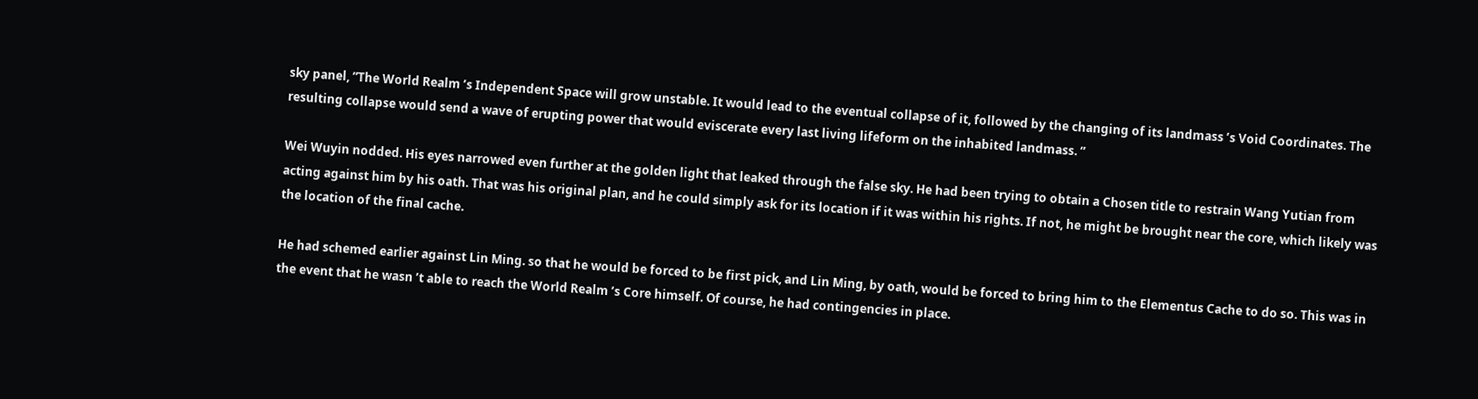sky panel, ”The World Realm ’s Independent Space will grow unstable. It would lead to the eventual collapse of it, followed by the changing of its landmass ’s Void Coordinates. The resulting collapse would send a wave of erupting power that would eviscerate every last living lifeform on the inhabited landmass. ”

Wei Wuyin nodded. His eyes narrowed even further at the golden light that leaked through the false sky. He had been trying to obtain a Chosen title to restrain Wang Yutian from acting against him by his oath. That was his original plan, and he could simply ask for its location if it was within his rights. If not, he might be brought near the core, which likely was the location of the final cache.

He had schemed earlier against Lin Ming. so that he would be forced to be first pick, and Lin Ming, by oath, would be forced to bring him to the Elementus Cache to do so. This was in the event that he wasn ’t able to reach the World Realm ’s Core himself. Of course, he had contingencies in place.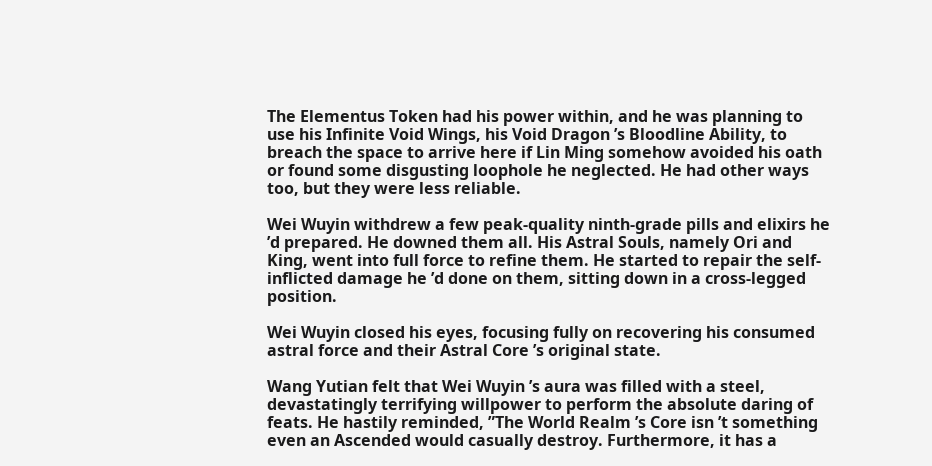The Elementus Token had his power within, and he was planning to use his Infinite Void Wings, his Void Dragon ’s Bloodline Ability, to breach the space to arrive here if Lin Ming somehow avoided his oath or found some disgusting loophole he neglected. He had other ways too, but they were less reliable.

Wei Wuyin withdrew a few peak-quality ninth-grade pills and elixirs he ’d prepared. He downed them all. His Astral Souls, namely Ori and King, went into full force to refine them. He started to repair the self-inflicted damage he ’d done on them, sitting down in a cross-legged position.

Wei Wuyin closed his eyes, focusing fully on recovering his consumed astral force and their Astral Core ’s original state.

Wang Yutian felt that Wei Wuyin ’s aura was filled with a steel, devastatingly terrifying willpower to perform the absolute daring of feats. He hastily reminded, ”The World Realm ’s Core isn ’t something even an Ascended would casually destroy. Furthermore, it has a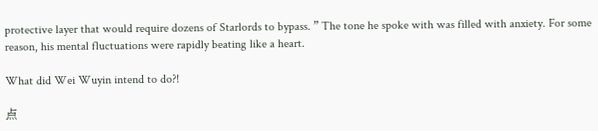protective layer that would require dozens of Starlords to bypass. ” The tone he spoke with was filled with anxiety. For some reason, his mental fluctuations were rapidly beating like a heart.

What did Wei Wuyin intend to do?!

点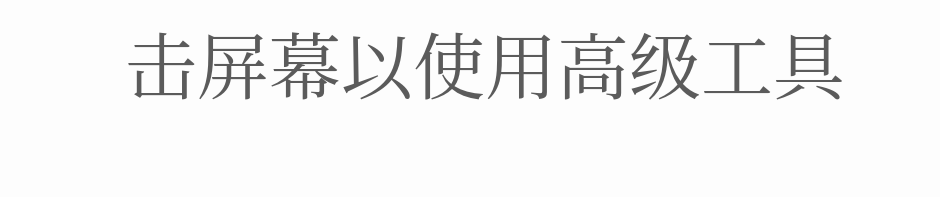击屏幕以使用高级工具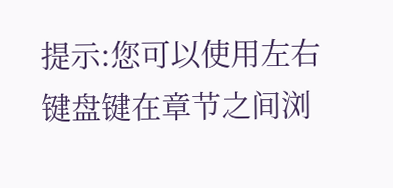提示:您可以使用左右键盘键在章节之间浏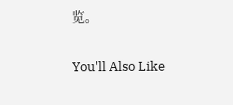览。

You'll Also Like